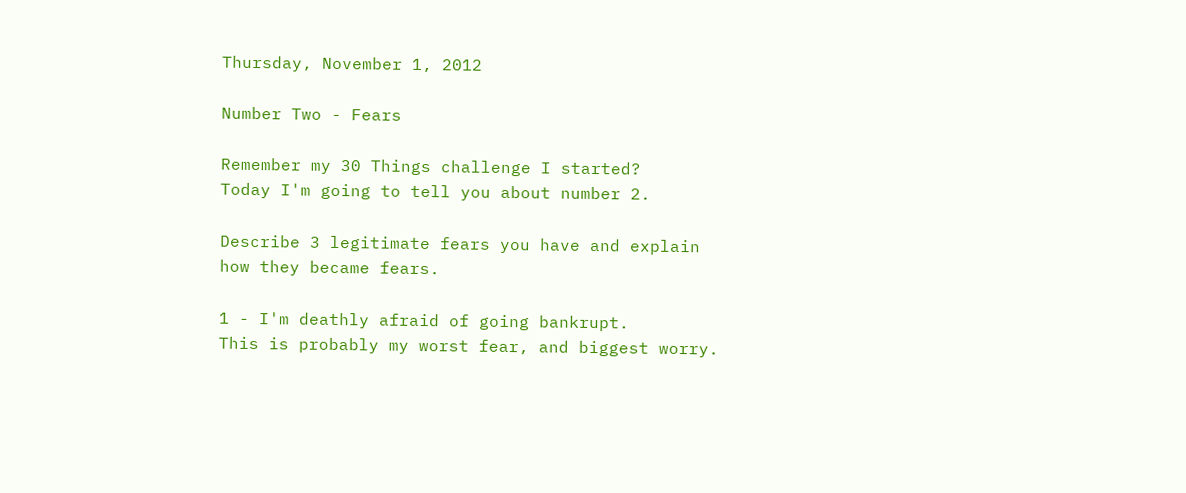Thursday, November 1, 2012

Number Two - Fears

Remember my 30 Things challenge I started?
Today I'm going to tell you about number 2.

Describe 3 legitimate fears you have and explain how they became fears.

1 - I'm deathly afraid of going bankrupt.
This is probably my worst fear, and biggest worry.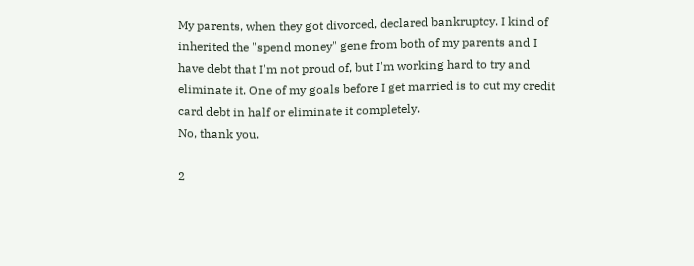My parents, when they got divorced, declared bankruptcy. I kind of inherited the "spend money" gene from both of my parents and I have debt that I'm not proud of, but I'm working hard to try and eliminate it. One of my goals before I get married is to cut my credit card debt in half or eliminate it completely.
No, thank you.

2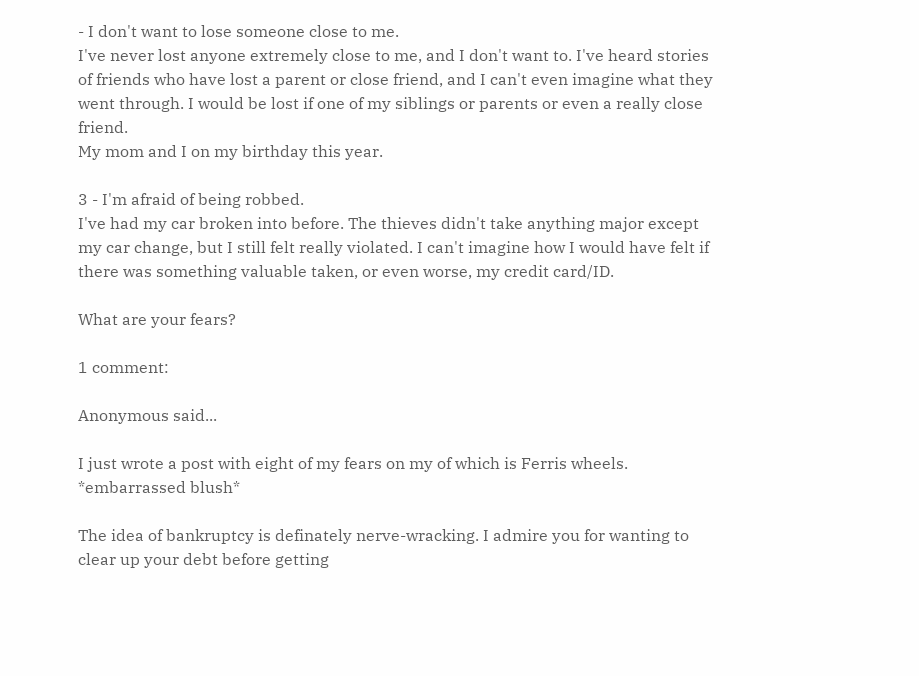- I don't want to lose someone close to me.
I've never lost anyone extremely close to me, and I don't want to. I've heard stories of friends who have lost a parent or close friend, and I can't even imagine what they went through. I would be lost if one of my siblings or parents or even a really close friend.
My mom and I on my birthday this year.

3 - I'm afraid of being robbed.
I've had my car broken into before. The thieves didn't take anything major except my car change, but I still felt really violated. I can't imagine how I would have felt if there was something valuable taken, or even worse, my credit card/ID.

What are your fears?

1 comment:

Anonymous said...

I just wrote a post with eight of my fears on my of which is Ferris wheels. *embarrassed blush*

The idea of bankruptcy is definately nerve-wracking. I admire you for wanting to clear up your debt before getting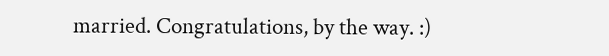married. Congratulations, by the way. :)